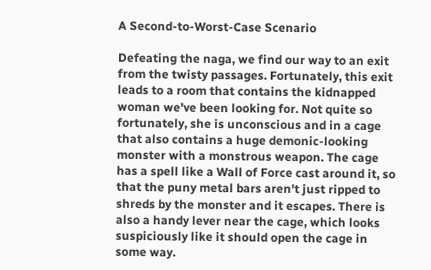A Second-to-Worst-Case Scenario

Defeating the naga, we find our way to an exit from the twisty passages. Fortunately, this exit leads to a room that contains the kidnapped woman we've been looking for. Not quite so fortunately, she is unconscious and in a cage that also contains a huge demonic-looking monster with a monstrous weapon. The cage has a spell like a Wall of Force cast around it, so that the puny metal bars aren't just ripped to shreds by the monster and it escapes. There is also a handy lever near the cage, which looks suspiciously like it should open the cage in some way.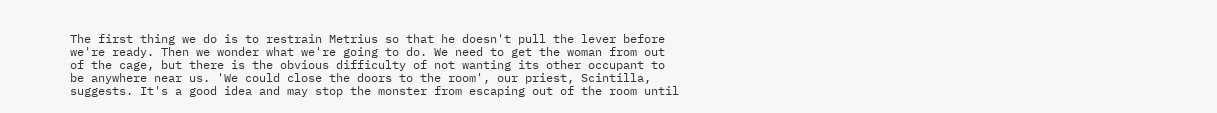The first thing we do is to restrain Metrius so that he doesn't pull the lever before we're ready. Then we wonder what we're going to do. We need to get the woman from out of the cage, but there is the obvious difficulty of not wanting its other occupant to be anywhere near us. 'We could close the doors to the room', our priest, Scintilla, suggests. It's a good idea and may stop the monster from escaping out of the room until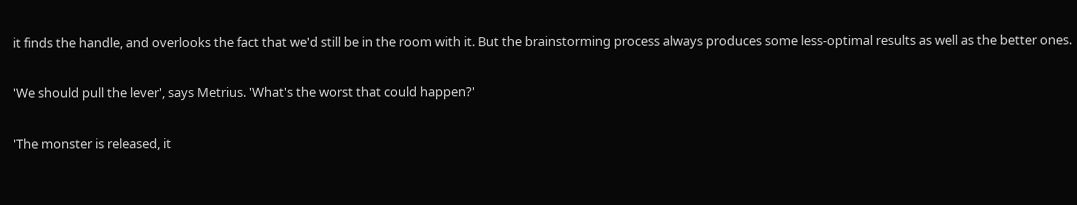it finds the handle, and overlooks the fact that we'd still be in the room with it. But the brainstorming process always produces some less-optimal results as well as the better ones.

'We should pull the lever', says Metrius. 'What's the worst that could happen?'

'The monster is released, it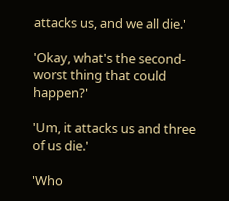attacks us, and we all die.'

'Okay, what's the second-worst thing that could happen?'

'Um, it attacks us and three of us die.'

'Who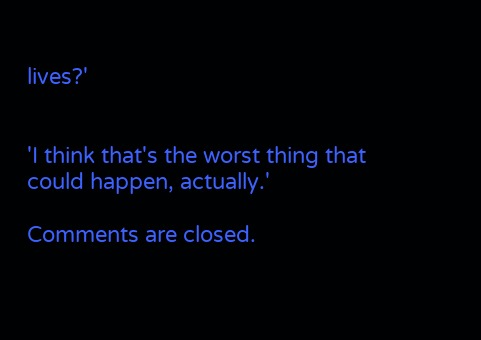lives?'


'I think that's the worst thing that could happen, actually.'

Comments are closed.